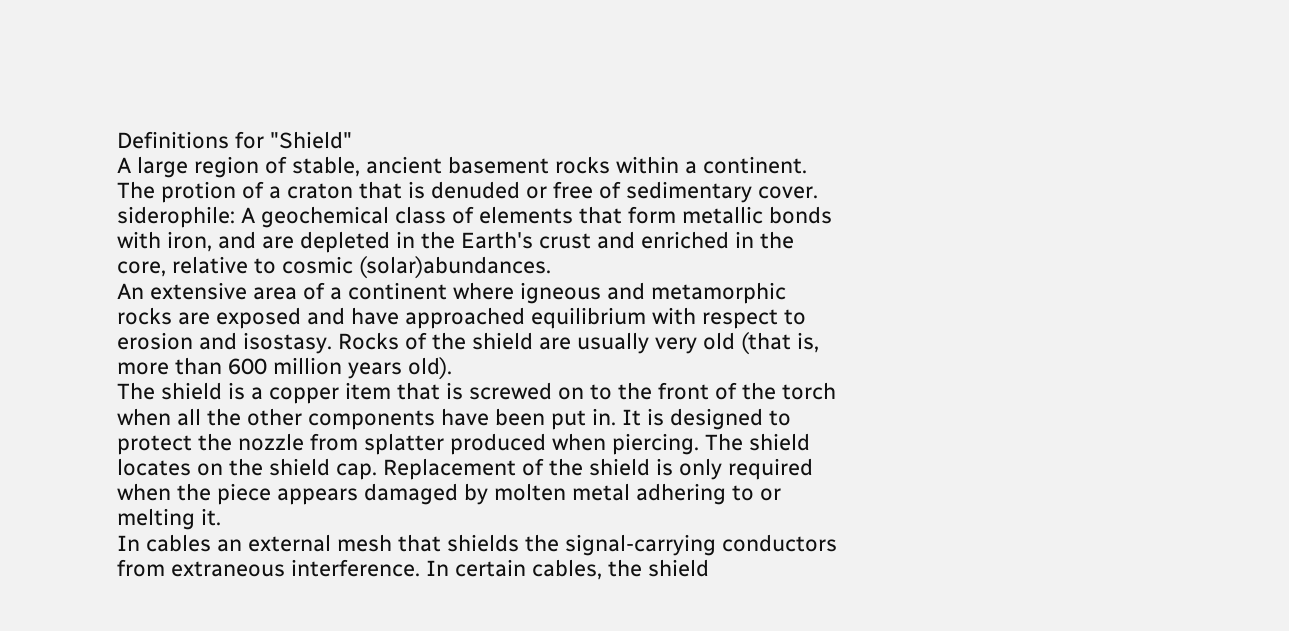Definitions for "Shield"
A large region of stable, ancient basement rocks within a continent.
The protion of a craton that is denuded or free of sedimentary cover. siderophile: A geochemical class of elements that form metallic bonds with iron, and are depleted in the Earth's crust and enriched in the core, relative to cosmic (solar)abundances.
An extensive area of a continent where igneous and metamorphic rocks are exposed and have approached equilibrium with respect to erosion and isostasy. Rocks of the shield are usually very old (that is, more than 600 million years old).
The shield is a copper item that is screwed on to the front of the torch when all the other components have been put in. It is designed to protect the nozzle from splatter produced when piercing. The shield locates on the shield cap. Replacement of the shield is only required when the piece appears damaged by molten metal adhering to or melting it.
In cables an external mesh that shields the signal-carrying conductors from extraneous interference. In certain cables, the shield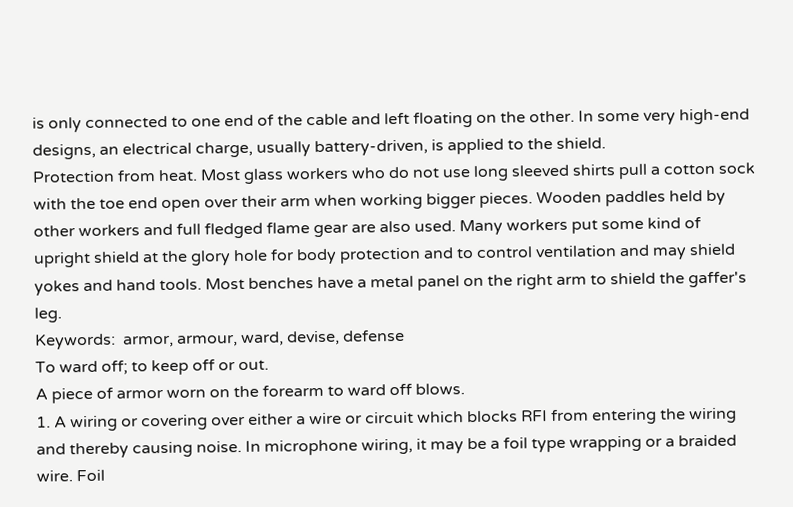is only connected to one end of the cable and left floating on the other. In some very high-end designs, an electrical charge, usually battery-driven, is applied to the shield.
Protection from heat. Most glass workers who do not use long sleeved shirts pull a cotton sock with the toe end open over their arm when working bigger pieces. Wooden paddles held by other workers and full fledged flame gear are also used. Many workers put some kind of upright shield at the glory hole for body protection and to control ventilation and may shield yokes and hand tools. Most benches have a metal panel on the right arm to shield the gaffer's leg.
Keywords:  armor, armour, ward, devise, defense
To ward off; to keep off or out.
A piece of armor worn on the forearm to ward off blows.
1. A wiring or covering over either a wire or circuit which blocks RFI from entering the wiring and thereby causing noise. In microphone wiring, it may be a foil type wrapping or a braided wire. Foil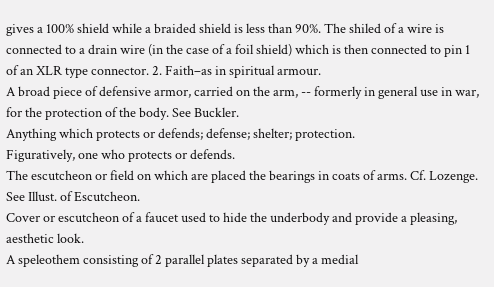gives a 100% shield while a braided shield is less than 90%. The shiled of a wire is connected to a drain wire (in the case of a foil shield) which is then connected to pin 1 of an XLR type connector. 2. Faith–as in spiritual armour.
A broad piece of defensive armor, carried on the arm, -- formerly in general use in war, for the protection of the body. See Buckler.
Anything which protects or defends; defense; shelter; protection.
Figuratively, one who protects or defends.
The escutcheon or field on which are placed the bearings in coats of arms. Cf. Lozenge. See Illust. of Escutcheon.
Cover or escutcheon of a faucet used to hide the underbody and provide a pleasing, aesthetic look.
A speleothem consisting of 2 parallel plates separated by a medial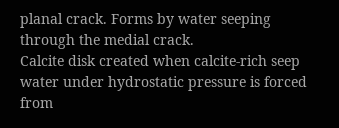planal crack. Forms by water seeping through the medial crack.
Calcite disk created when calcite-rich seep water under hydrostatic pressure is forced from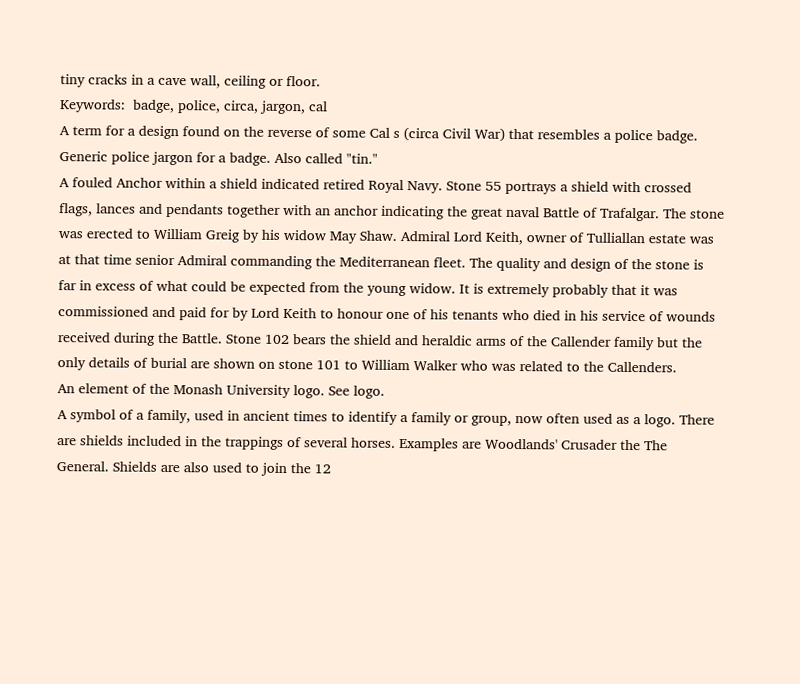tiny cracks in a cave wall, ceiling or floor.
Keywords:  badge, police, circa, jargon, cal
A term for a design found on the reverse of some Cal s (circa Civil War) that resembles a police badge.
Generic police jargon for a badge. Also called "tin."
A fouled Anchor within a shield indicated retired Royal Navy. Stone 55 portrays a shield with crossed flags, lances and pendants together with an anchor indicating the great naval Battle of Trafalgar. The stone was erected to William Greig by his widow May Shaw. Admiral Lord Keith, owner of Tulliallan estate was at that time senior Admiral commanding the Mediterranean fleet. The quality and design of the stone is far in excess of what could be expected from the young widow. It is extremely probably that it was commissioned and paid for by Lord Keith to honour one of his tenants who died in his service of wounds received during the Battle. Stone 102 bears the shield and heraldic arms of the Callender family but the only details of burial are shown on stone 101 to William Walker who was related to the Callenders.
An element of the Monash University logo. See logo.
A symbol of a family, used in ancient times to identify a family or group, now often used as a logo. There are shields included in the trappings of several horses. Examples are Woodlands' Crusader the The General. Shields are also used to join the 12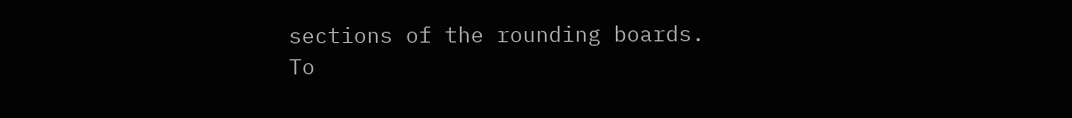sections of the rounding boards.
To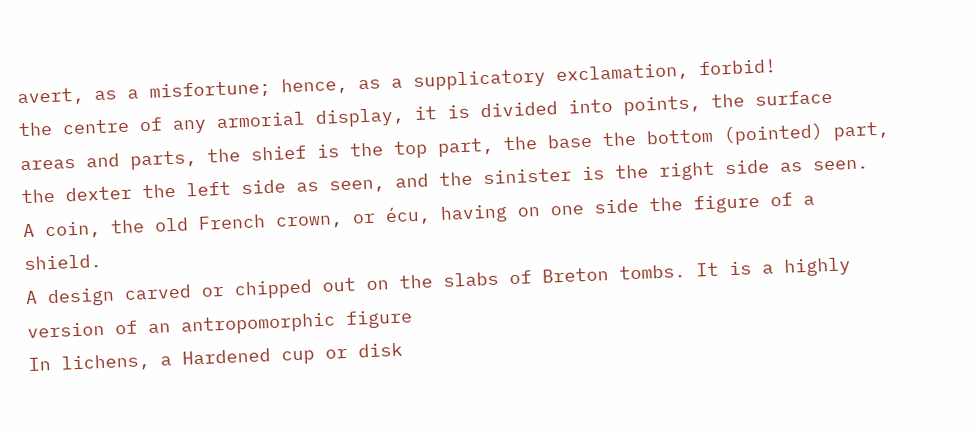avert, as a misfortune; hence, as a supplicatory exclamation, forbid!
the centre of any armorial display, it is divided into points, the surface areas and parts, the shief is the top part, the base the bottom (pointed) part, the dexter the left side as seen, and the sinister is the right side as seen.
A coin, the old French crown, or écu, having on one side the figure of a shield.
A design carved or chipped out on the slabs of Breton tombs. It is a highly version of an antropomorphic figure
In lichens, a Hardened cup or disk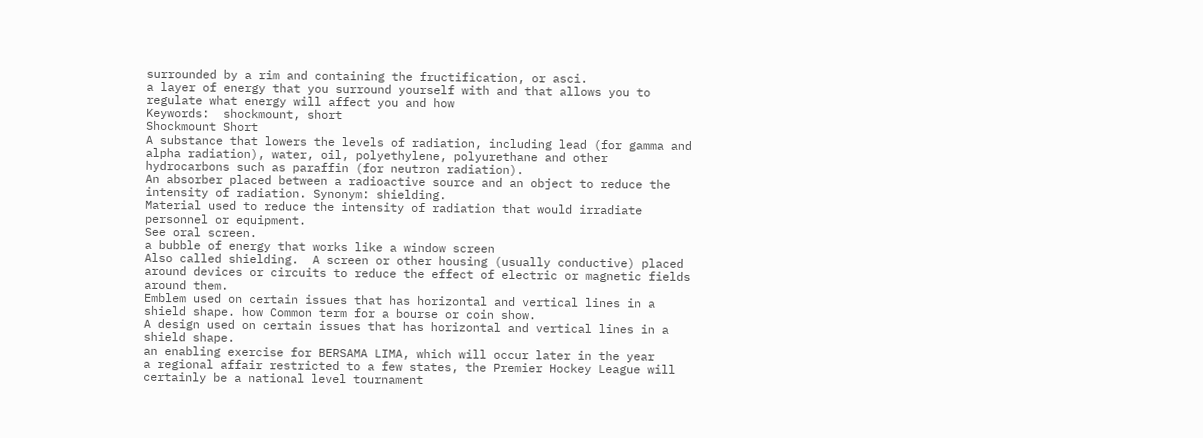surrounded by a rim and containing the fructification, or asci.
a layer of energy that you surround yourself with and that allows you to regulate what energy will affect you and how
Keywords:  shockmount, short
Shockmount Short
A substance that lowers the levels of radiation, including lead (for gamma and alpha radiation), water, oil, polyethylene, polyurethane and other hydrocarbons such as paraffin (for neutron radiation).
An absorber placed between a radioactive source and an object to reduce the intensity of radiation. Synonym: shielding.
Material used to reduce the intensity of radiation that would irradiate personnel or equipment.
See oral screen.
a bubble of energy that works like a window screen
Also called shielding.  A screen or other housing (usually conductive) placed around devices or circuits to reduce the effect of electric or magnetic fields around them.
Emblem used on certain issues that has horizontal and vertical lines in a shield shape. how Common term for a bourse or coin show.
A design used on certain issues that has horizontal and vertical lines in a shield shape.
an enabling exercise for BERSAMA LIMA, which will occur later in the year
a regional affair restricted to a few states, the Premier Hockey League will certainly be a national level tournament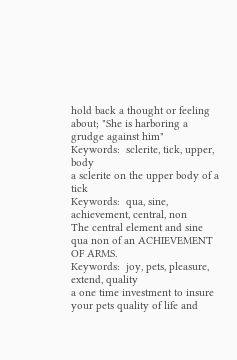hold back a thought or feeling about; "She is harboring a grudge against him"
Keywords:  sclerite, tick, upper, body
a sclerite on the upper body of a tick
Keywords:  qua, sine, achievement, central, non
The central element and sine qua non of an ACHIEVEMENT OF ARMS.
Keywords:  joy, pets, pleasure, extend, quality
a one time investment to insure your pets quality of life and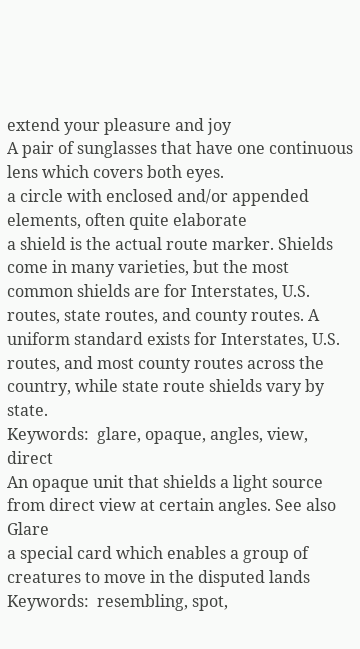extend your pleasure and joy
A pair of sunglasses that have one continuous lens which covers both eyes.
a circle with enclosed and/or appended elements, often quite elaborate
a shield is the actual route marker. Shields come in many varieties, but the most common shields are for Interstates, U.S. routes, state routes, and county routes. A uniform standard exists for Interstates, U.S. routes, and most county routes across the country, while state route shields vary by state.
Keywords:  glare, opaque, angles, view, direct
An opaque unit that shields a light source from direct view at certain angles. See also Glare
a special card which enables a group of creatures to move in the disputed lands
Keywords:  resembling, spot,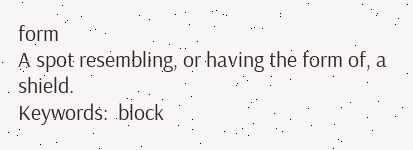form
A spot resembling, or having the form of, a shield.
Keywords:  block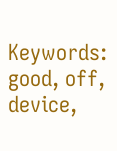Keywords:  good, off, device,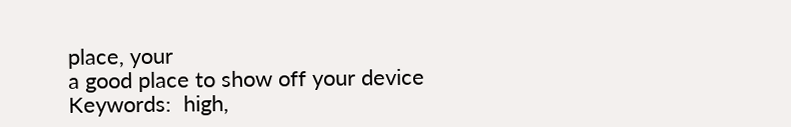place, your
a good place to show off your device
Keywords:  high,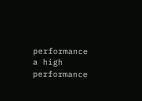performance
a high performance